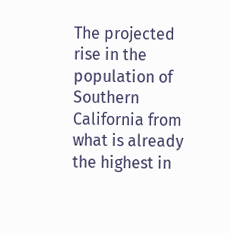The projected rise in the population of Southern California from what is already the highest in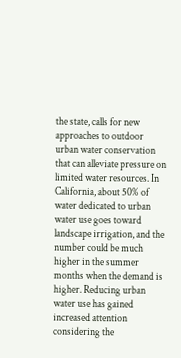the state, calls for new approaches to outdoor urban water conservation that can alleviate pressure on limited water resources. In California, about 50% of water dedicated to urban water use goes toward landscape irrigation, and the number could be much higher in the summer months when the demand is higher. Reducing urban water use has gained increased attention considering the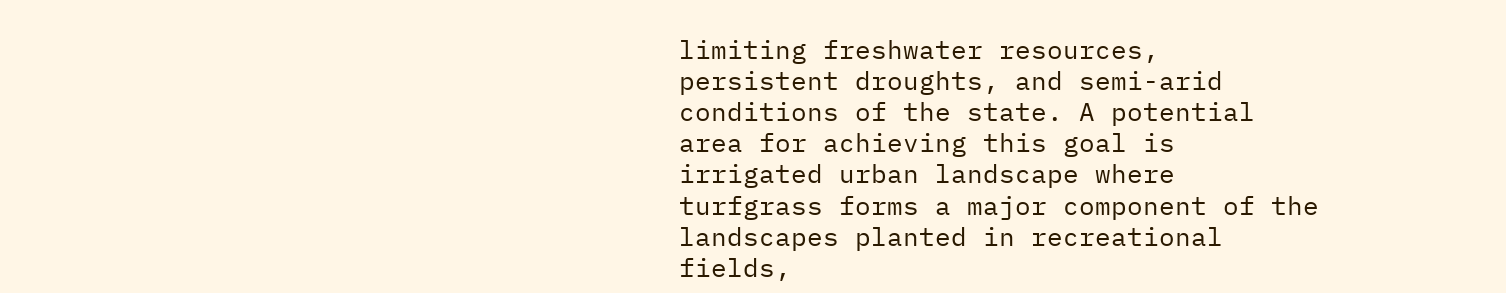limiting freshwater resources, persistent droughts, and semi-arid conditions of the state. A potential area for achieving this goal is irrigated urban landscape where turfgrass forms a major component of the landscapes planted in recreational fields,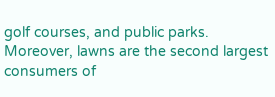golf courses, and public parks. Moreover, lawns are the second largest consumers of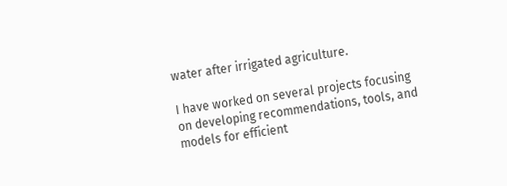water after irrigated agriculture.

I have worked on several projects focusing on developing recommendations, tools, and models for efficient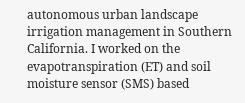autonomous urban landscape irrigation management in Southern California. I worked on the evapotranspiration (ET) and soil moisture sensor (SMS) based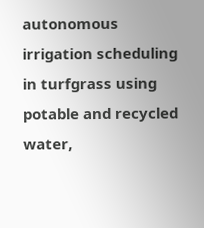autonomous irrigation scheduling in turfgrass using potable and recycled water,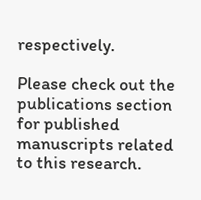respectively.

Please check out the publications section for published manuscripts related to this research.